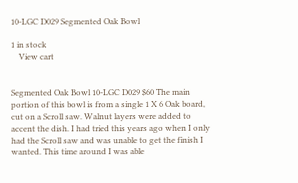10-LGC D029 Segmented Oak Bowl

1 in stock
    View cart


Segmented Oak Bowl 10-LGC D029 $60 The main portion of this bowl is from a single 1 X 6 Oak board, cut on a Scroll saw. Walnut layers were added to accent the dish. I had tried this years ago when I only had the Scroll saw and was unable to get the finish I wanted. This time around I was able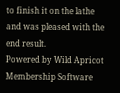to finish it on the lathe and was pleased with the end result.
Powered by Wild Apricot Membership Software